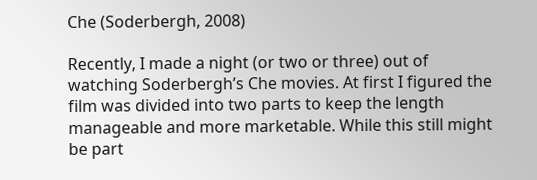Che (Soderbergh, 2008)

Recently, I made a night (or two or three) out of watching Soderbergh’s Che movies. At first I figured the film was divided into two parts to keep the length manageable and more marketable. While this still might be part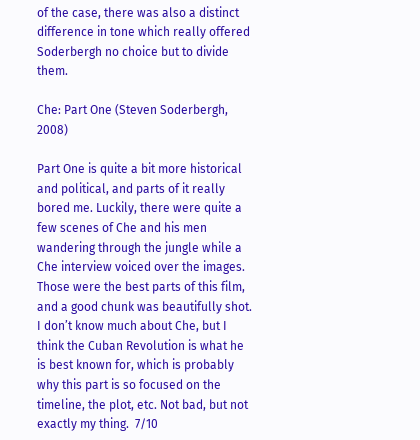of the case, there was also a distinct difference in tone which really offered Soderbergh no choice but to divide them.

Che: Part One (Steven Soderbergh, 2008)

Part One is quite a bit more historical and political, and parts of it really bored me. Luckily, there were quite a few scenes of Che and his men wandering through the jungle while a Che interview voiced over the images. Those were the best parts of this film, and a good chunk was beautifully shot. I don’t know much about Che, but I think the Cuban Revolution is what he is best known for, which is probably why this part is so focused on the timeline, the plot, etc. Not bad, but not exactly my thing.  7/10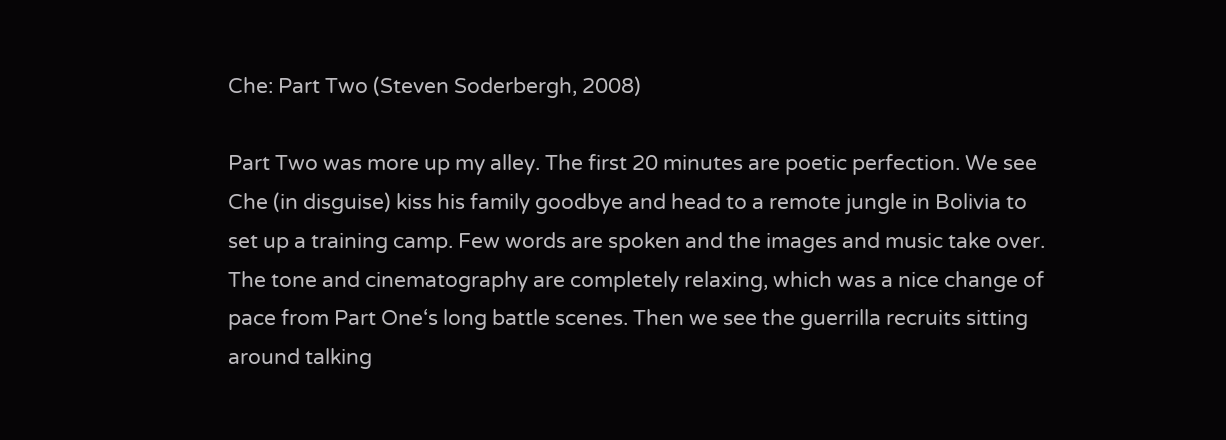Che: Part Two (Steven Soderbergh, 2008)

Part Two was more up my alley. The first 20 minutes are poetic perfection. We see Che (in disguise) kiss his family goodbye and head to a remote jungle in Bolivia to set up a training camp. Few words are spoken and the images and music take over. The tone and cinematography are completely relaxing, which was a nice change of pace from Part One‘s long battle scenes. Then we see the guerrilla recruits sitting around talking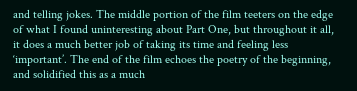and telling jokes. The middle portion of the film teeters on the edge of what I found uninteresting about Part One, but throughout it all, it does a much better job of taking its time and feeling less ‘important’. The end of the film echoes the poetry of the beginning, and solidified this as a much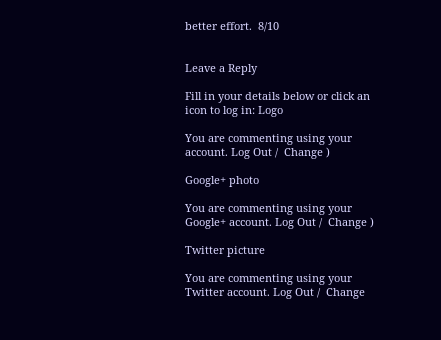better effort.  8/10


Leave a Reply

Fill in your details below or click an icon to log in: Logo

You are commenting using your account. Log Out /  Change )

Google+ photo

You are commenting using your Google+ account. Log Out /  Change )

Twitter picture

You are commenting using your Twitter account. Log Out /  Change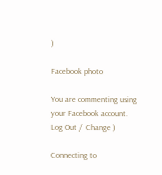)

Facebook photo

You are commenting using your Facebook account. Log Out /  Change )

Connecting to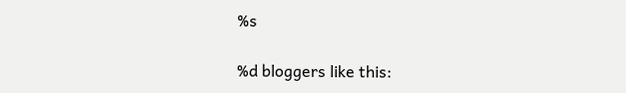%s

%d bloggers like this: